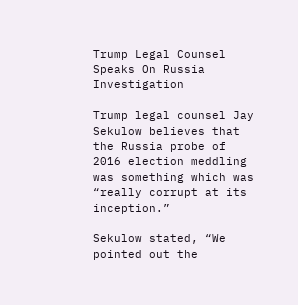Trump Legal Counsel Speaks On Russia Investigation

Trump legal counsel Jay Sekulow believes that the Russia probe of 2016 election meddling was something which was “really corrupt at its inception.”

Sekulow stated, “We pointed out the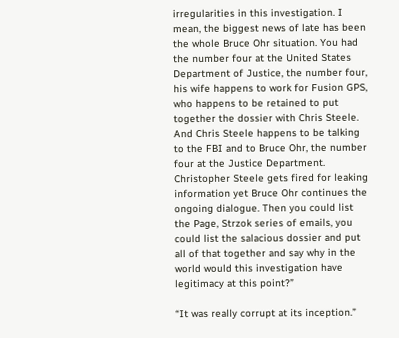irregularities in this investigation. I mean, the biggest news of late has been the whole Bruce Ohr situation. You had the number four at the United States Department of Justice, the number four, his wife happens to work for Fusion GPS, who happens to be retained to put together the dossier with Chris Steele. And Chris Steele happens to be talking to the FBI and to Bruce Ohr, the number four at the Justice Department. Christopher Steele gets fired for leaking information yet Bruce Ohr continues the ongoing dialogue. Then you could list the Page, Strzok series of emails, you could list the salacious dossier and put all of that together and say why in the world would this investigation have legitimacy at this point?”

“It was really corrupt at its inception.”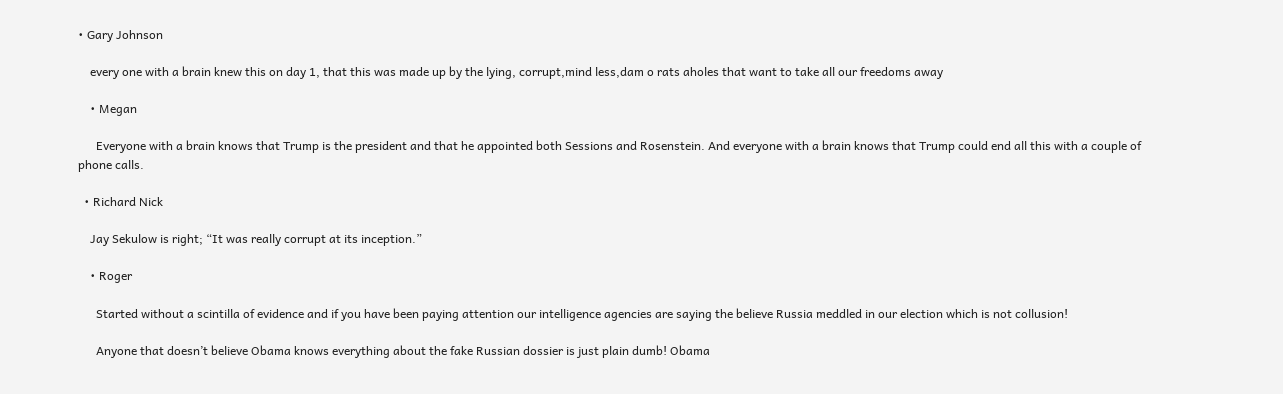• Gary Johnson

    every one with a brain knew this on day 1, that this was made up by the lying, corrupt,mind less,dam o rats aholes that want to take all our freedoms away

    • Megan

      Everyone with a brain knows that Trump is the president and that he appointed both Sessions and Rosenstein. And everyone with a brain knows that Trump could end all this with a couple of phone calls.

  • Richard Nick

    Jay Sekulow is right; “It was really corrupt at its inception.”

    • Roger

      Started without a scintilla of evidence and if you have been paying attention our intelligence agencies are saying the believe Russia meddled in our election which is not collusion!

      Anyone that doesn’t believe Obama knows everything about the fake Russian dossier is just plain dumb! Obama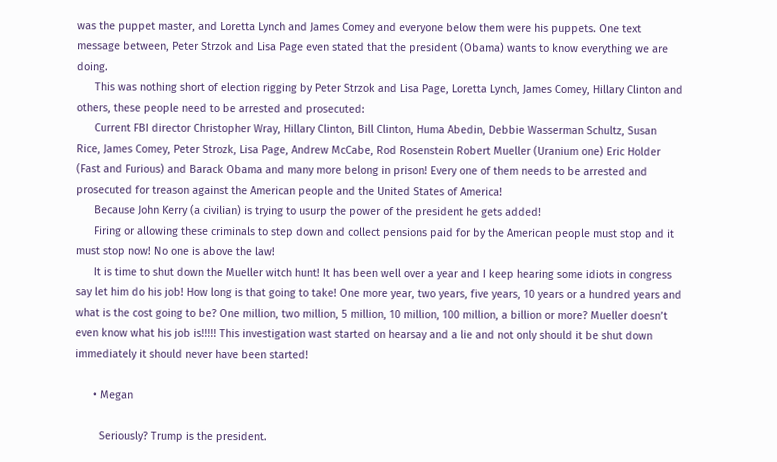was the puppet master, and Loretta Lynch and James Comey and everyone below them were his puppets. One text message between, Peter Strzok and Lisa Page even stated that the president (Obama) wants to know everything we are doing.
      This was nothing short of election rigging by Peter Strzok and Lisa Page, Loretta Lynch, James Comey, Hillary Clinton and others, these people need to be arrested and prosecuted:
      Current FBI director Christopher Wray, Hillary Clinton, Bill Clinton, Huma Abedin, Debbie Wasserman Schultz, Susan Rice, James Comey, Peter Strozk, Lisa Page, Andrew McCabe, Rod Rosenstein Robert Mueller (Uranium one) Eric Holder (Fast and Furious) and Barack Obama and many more belong in prison! Every one of them needs to be arrested and prosecuted for treason against the American people and the United States of America!
      Because John Kerry (a civilian) is trying to usurp the power of the president he gets added!
      Firing or allowing these criminals to step down and collect pensions paid for by the American people must stop and it must stop now! No one is above the law!
      It is time to shut down the Mueller witch hunt! It has been well over a year and I keep hearing some idiots in congress say let him do his job! How long is that going to take! One more year, two years, five years, 10 years or a hundred years and what is the cost going to be? One million, two million, 5 million, 10 million, 100 million, a billion or more? Mueller doesn’t even know what his job is!!!!! This investigation wast started on hearsay and a lie and not only should it be shut down immediately it should never have been started!

      • Megan

        Seriously? Trump is the president.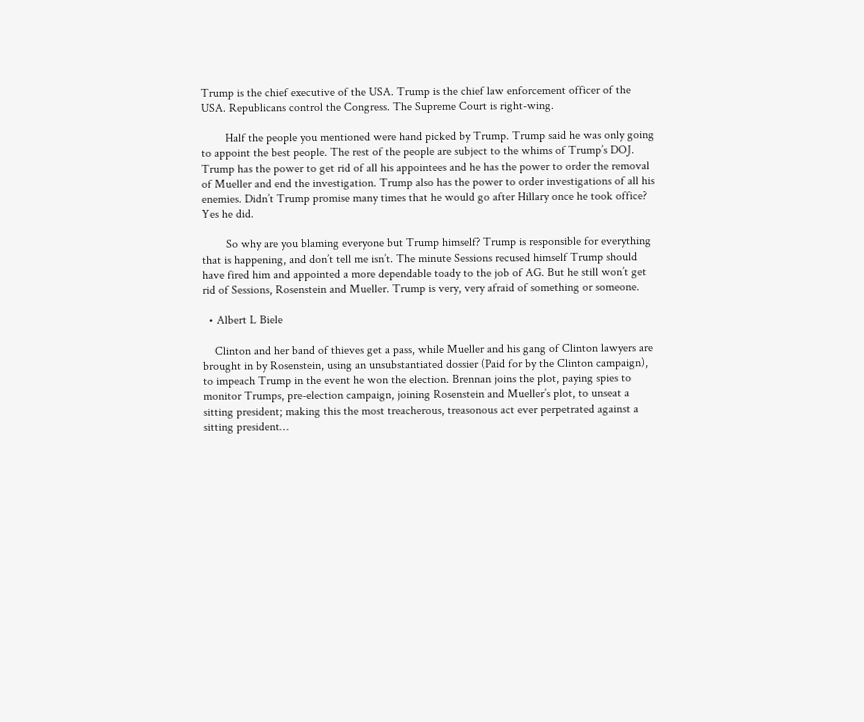Trump is the chief executive of the USA. Trump is the chief law enforcement officer of the USA. Republicans control the Congress. The Supreme Court is right-wing.

        Half the people you mentioned were hand picked by Trump. Trump said he was only going to appoint the best people. The rest of the people are subject to the whims of Trump’s DOJ. Trump has the power to get rid of all his appointees and he has the power to order the removal of Mueller and end the investigation. Trump also has the power to order investigations of all his enemies. Didn’t Trump promise many times that he would go after Hillary once he took office? Yes he did.

        So why are you blaming everyone but Trump himself? Trump is responsible for everything that is happening, and don’t tell me isn’t. The minute Sessions recused himself Trump should have fired him and appointed a more dependable toady to the job of AG. But he still won’t get rid of Sessions, Rosenstein and Mueller. Trump is very, very afraid of something or someone.

  • Albert L Biele

    Clinton and her band of thieves get a pass, while Mueller and his gang of Clinton lawyers are brought in by Rosenstein, using an unsubstantiated dossier (Paid for by the Clinton campaign), to impeach Trump in the event he won the election. Brennan joins the plot, paying spies to monitor Trumps, pre-election campaign, joining Rosenstein and Mueller’s plot, to unseat a sitting president; making this the most treacherous, treasonous act ever perpetrated against a sitting president…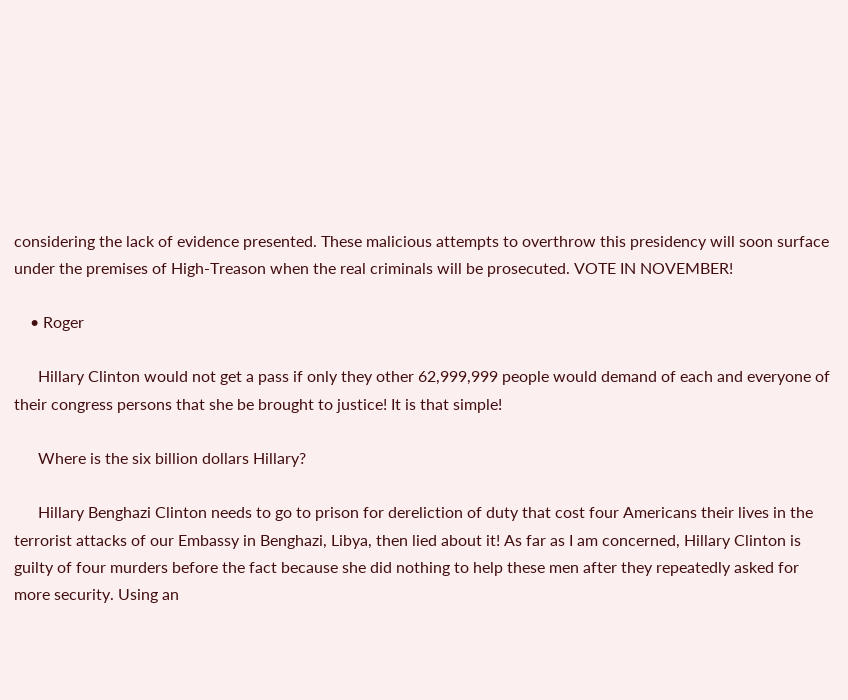considering the lack of evidence presented. These malicious attempts to overthrow this presidency will soon surface under the premises of High-Treason when the real criminals will be prosecuted. VOTE IN NOVEMBER!

    • Roger

      Hillary Clinton would not get a pass if only they other 62,999,999 people would demand of each and everyone of their congress persons that she be brought to justice! It is that simple!

      Where is the six billion dollars Hillary?

      Hillary Benghazi Clinton needs to go to prison for dereliction of duty that cost four Americans their lives in the terrorist attacks of our Embassy in Benghazi, Libya, then lied about it! As far as I am concerned, Hillary Clinton is guilty of four murders before the fact because she did nothing to help these men after they repeatedly asked for more security. Using an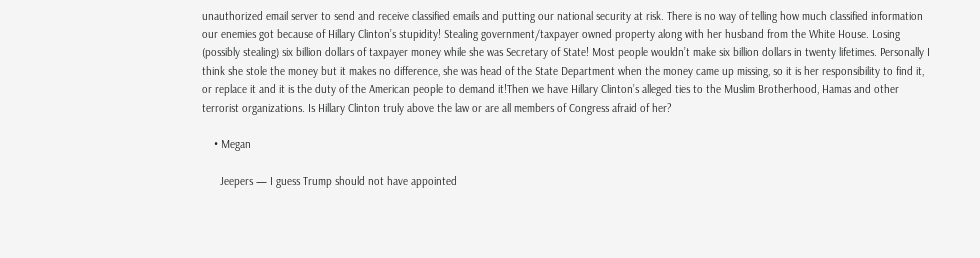unauthorized email server to send and receive classified emails and putting our national security at risk. There is no way of telling how much classified information our enemies got because of Hillary Clinton’s stupidity! Stealing government/taxpayer owned property along with her husband from the White House. Losing (possibly stealing) six billion dollars of taxpayer money while she was Secretary of State! Most people wouldn’t make six billion dollars in twenty lifetimes. Personally I think she stole the money but it makes no difference, she was head of the State Department when the money came up missing, so it is her responsibility to find it, or replace it and it is the duty of the American people to demand it!Then we have Hillary Clinton’s alleged ties to the Muslim Brotherhood, Hamas and other terrorist organizations. Is Hillary Clinton truly above the law or are all members of Congress afraid of her?

    • Megan

      Jeepers — I guess Trump should not have appointed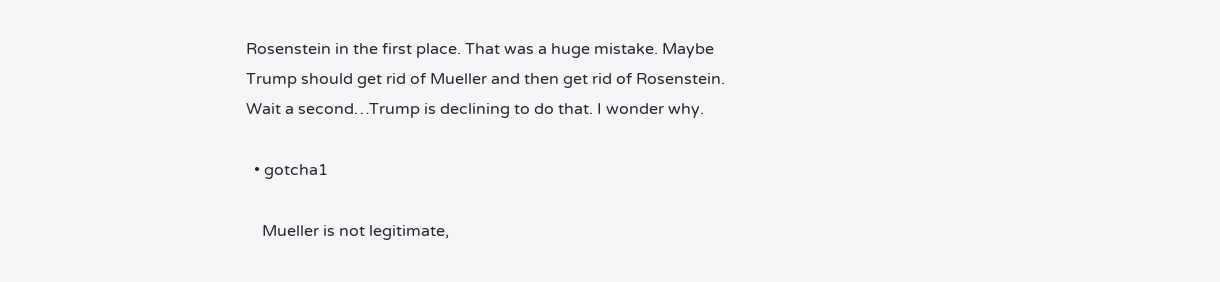Rosenstein in the first place. That was a huge mistake. Maybe Trump should get rid of Mueller and then get rid of Rosenstein. Wait a second…Trump is declining to do that. I wonder why.

  • gotcha1

    Mueller is not legitimate,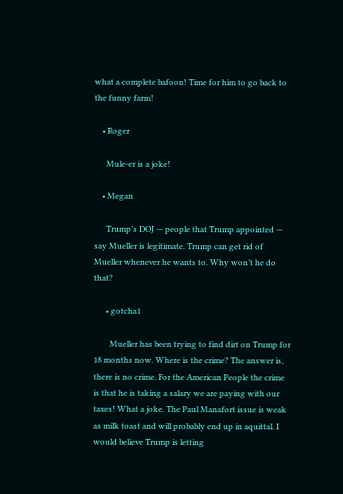what a complete bafoon! Time for him to go back to the funny farm!

    • Roger

      Mule-er is a joke!

    • Megan

      Trump’s DOJ — people that Trump appointed — say Mueller is legitimate. Trump can get rid of Mueller whenever he wants to. Why won’t he do that?

      • gotcha1

        Mueller has been trying to find dirt on Trump for 18 months now. Where is the crime? The answer is, there is no crime. For the American People the crime is that he is taking a salary we are paying with our taxes! What a joke. The Paul Manafort issue is weak as milk toast and will probably end up in aquittal. I would believe Trump is letting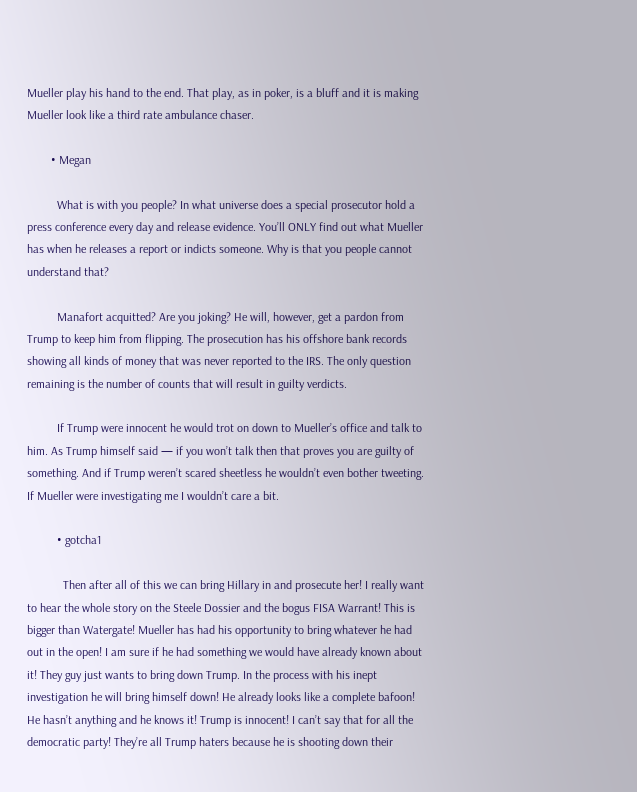Mueller play his hand to the end. That play, as in poker, is a bluff and it is making Mueller look like a third rate ambulance chaser.

        • Megan

          What is with you people? In what universe does a special prosecutor hold a press conference every day and release evidence. You’ll ONLY find out what Mueller has when he releases a report or indicts someone. Why is that you people cannot understand that?

          Manafort acquitted? Are you joking? He will, however, get a pardon from Trump to keep him from flipping. The prosecution has his offshore bank records showing all kinds of money that was never reported to the IRS. The only question remaining is the number of counts that will result in guilty verdicts.

          If Trump were innocent he would trot on down to Mueller’s office and talk to him. As Trump himself said — if you won’t talk then that proves you are guilty of something. And if Trump weren’t scared sheetless he wouldn’t even bother tweeting. If Mueller were investigating me I wouldn’t care a bit.

          • gotcha1

            Then after all of this we can bring Hillary in and prosecute her! I really want to hear the whole story on the Steele Dossier and the bogus FISA Warrant! This is bigger than Watergate! Mueller has had his opportunity to bring whatever he had out in the open! I am sure if he had something we would have already known about it! They guy just wants to bring down Trump. In the process with his inept investigation he will bring himself down! He already looks like a complete bafoon! He hasn’t anything and he knows it! Trump is innocent! I can’t say that for all the democratic party! They’re all Trump haters because he is shooting down their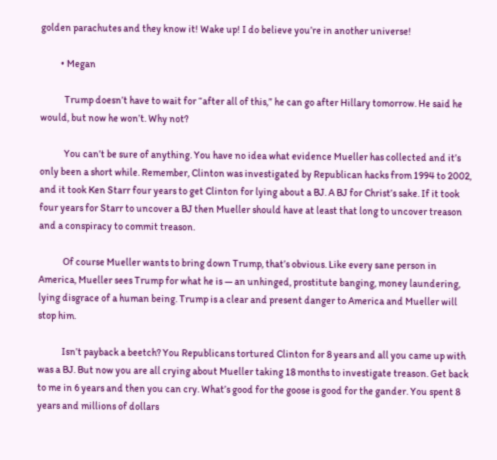golden parachutes and they know it! Wake up! I do believe you’re in another universe!

          • Megan

            Trump doesn’t have to wait for “after all of this,” he can go after Hillary tomorrow. He said he would, but now he won’t. Why not?

            You can’t be sure of anything. You have no idea what evidence Mueller has collected and it’s only been a short while. Remember, Clinton was investigated by Republican hacks from 1994 to 2002, and it took Ken Starr four years to get Clinton for lying about a BJ. A BJ for Christ’s sake. If it took four years for Starr to uncover a BJ then Mueller should have at least that long to uncover treason and a conspiracy to commit treason.

            Of course Mueller wants to bring down Trump, that’s obvious. Like every sane person in America, Mueller sees Trump for what he is — an unhinged, prostitute banging, money laundering, lying disgrace of a human being. Trump is a clear and present danger to America and Mueller will stop him.

            Isn’t payback a beetch? You Republicans tortured Clinton for 8 years and all you came up with was a BJ. But now you are all crying about Mueller taking 18 months to investigate treason. Get back to me in 6 years and then you can cry. What’s good for the goose is good for the gander. You spent 8 years and millions of dollars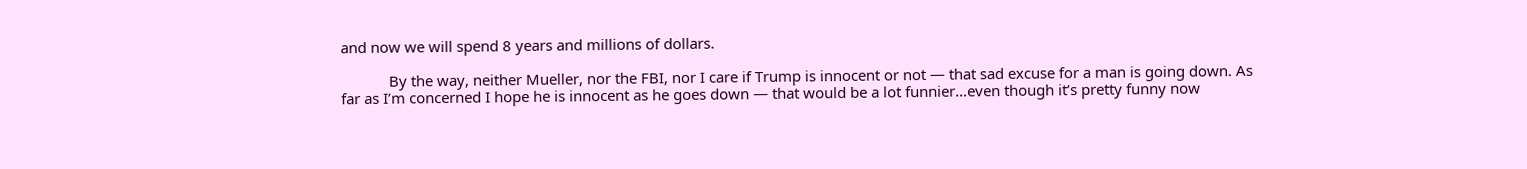and now we will spend 8 years and millions of dollars.

            By the way, neither Mueller, nor the FBI, nor I care if Trump is innocent or not — that sad excuse for a man is going down. As far as I’m concerned I hope he is innocent as he goes down — that would be a lot funnier…even though it’s pretty funny now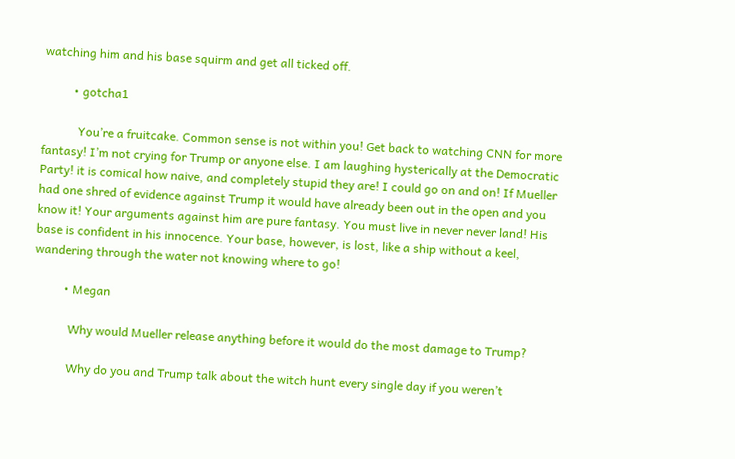watching him and his base squirm and get all ticked off.

          • gotcha1

            You’re a fruitcake. Common sense is not within you! Get back to watching CNN for more fantasy! I’m not crying for Trump or anyone else. I am laughing hysterically at the Democratic Party! it is comical how naive, and completely stupid they are! I could go on and on! If Mueller had one shred of evidence against Trump it would have already been out in the open and you know it! Your arguments against him are pure fantasy. You must live in never never land! His base is confident in his innocence. Your base, however, is lost, like a ship without a keel, wandering through the water not knowing where to go!

          • Megan

            Why would Mueller release anything before it would do the most damage to Trump?

            Why do you and Trump talk about the witch hunt every single day if you weren’t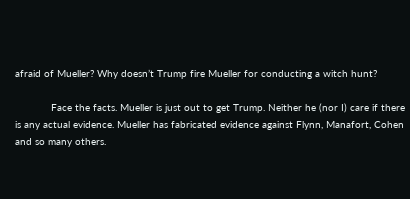afraid of Mueller? Why doesn’t Trump fire Mueller for conducting a witch hunt?

            Face the facts. Mueller is just out to get Trump. Neither he (nor I) care if there is any actual evidence. Mueller has fabricated evidence against Flynn, Manafort, Cohen and so many others.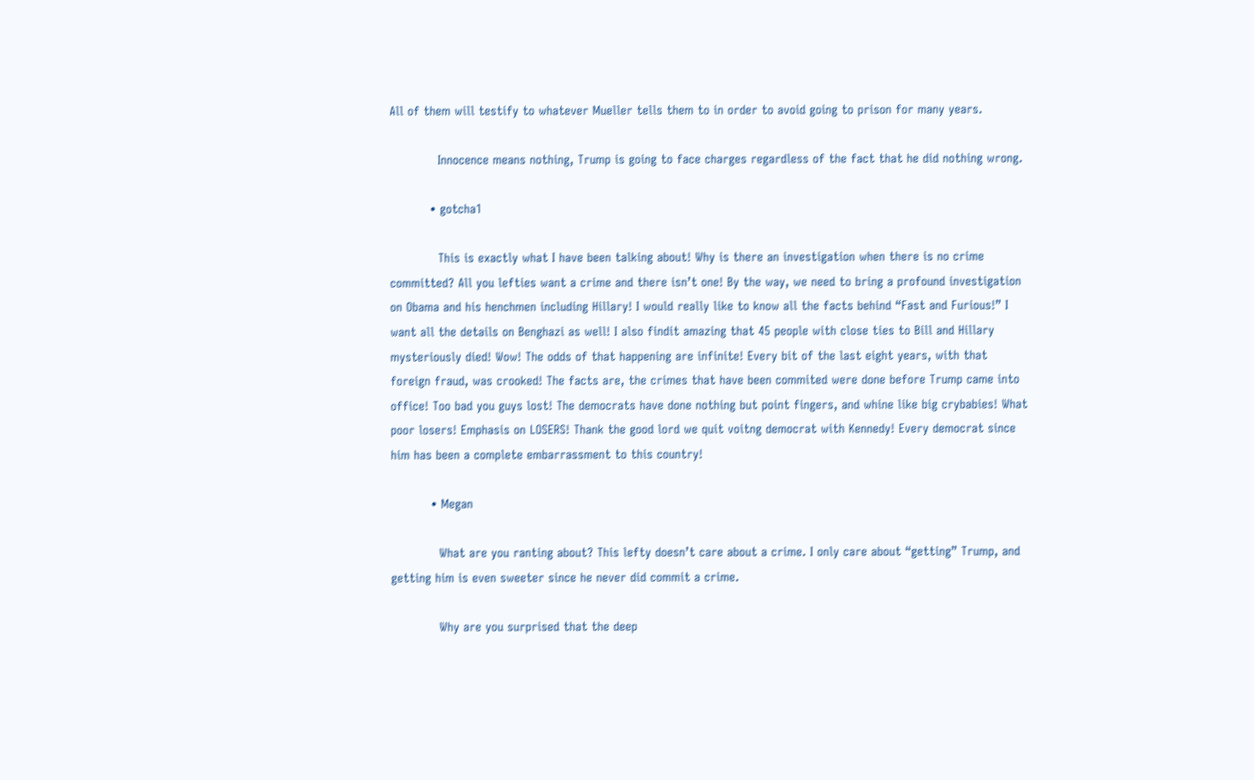All of them will testify to whatever Mueller tells them to in order to avoid going to prison for many years.

            Innocence means nothing, Trump is going to face charges regardless of the fact that he did nothing wrong.

          • gotcha1

            This is exactly what I have been talking about! Why is there an investigation when there is no crime committed? All you lefties want a crime and there isn’t one! By the way, we need to bring a profound investigation on Obama and his henchmen including Hillary! I would really like to know all the facts behind “Fast and Furious!” I want all the details on Benghazi as well! I also findit amazing that 45 people with close ties to Bill and Hillary mysteriously died! Wow! The odds of that happening are infinite! Every bit of the last eight years, with that foreign fraud, was crooked! The facts are, the crimes that have been commited were done before Trump came into office! Too bad you guys lost! The democrats have done nothing but point fingers, and whine like big crybabies! What poor losers! Emphasis on LOSERS! Thank the good lord we quit voitng democrat with Kennedy! Every democrat since him has been a complete embarrassment to this country!

          • Megan

            What are you ranting about? This lefty doesn’t care about a crime. I only care about “getting” Trump, and getting him is even sweeter since he never did commit a crime.

            Why are you surprised that the deep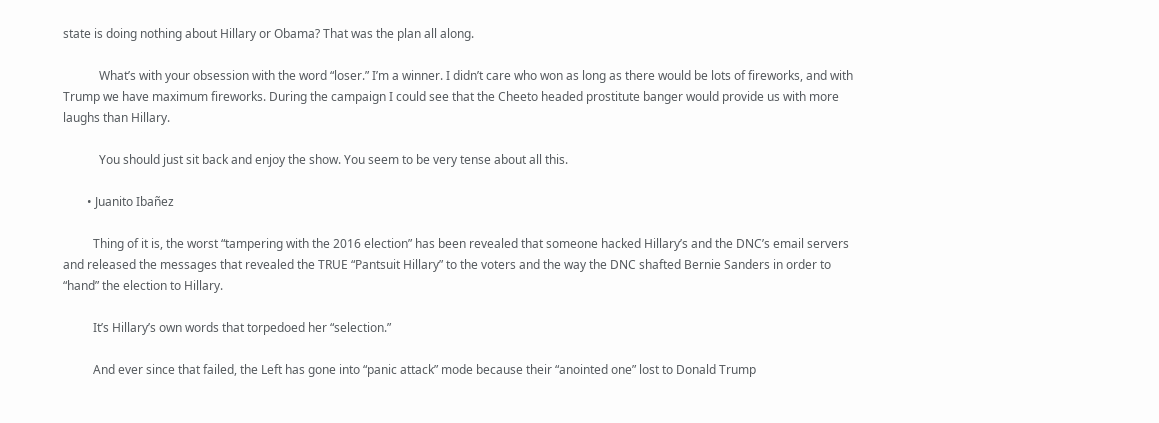state is doing nothing about Hillary or Obama? That was the plan all along.

            What’s with your obsession with the word “loser.” I’m a winner. I didn’t care who won as long as there would be lots of fireworks, and with Trump we have maximum fireworks. During the campaign I could see that the Cheeto headed prostitute banger would provide us with more laughs than Hillary.

            You should just sit back and enjoy the show. You seem to be very tense about all this.

        • Juanito Ibañez

          Thing of it is, the worst “tampering with the 2016 election” has been revealed that someone hacked Hillary’s and the DNC’s email servers and released the messages that revealed the TRUE “Pantsuit Hillary” to the voters and the way the DNC shafted Bernie Sanders in order to “hand” the election to Hillary.

          It’s Hillary’s own words that torpedoed her “selection.”

          And ever since that failed, the Left has gone into “panic attack” mode because their “anointed one” lost to Donald Trump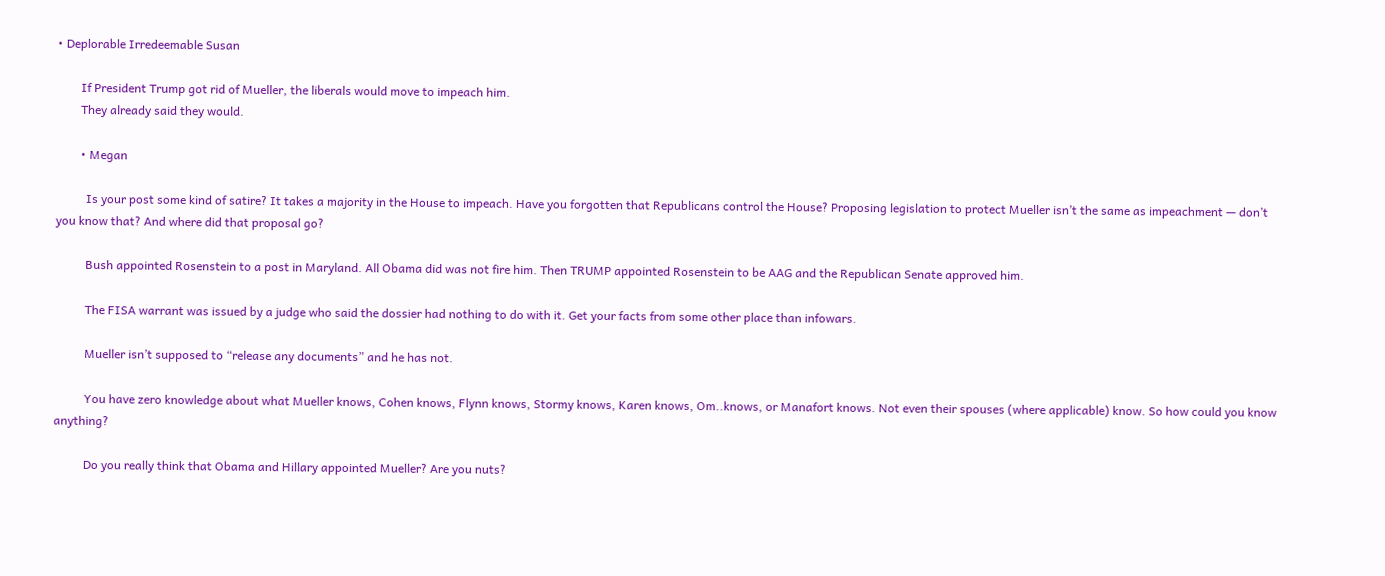• Deplorable Irredeemable Susan

        If President Trump got rid of Mueller, the liberals would move to impeach him.
        They already said they would.

        • Megan

          Is your post some kind of satire? It takes a majority in the House to impeach. Have you forgotten that Republicans control the House? Proposing legislation to protect Mueller isn’t the same as impeachment — don’t you know that? And where did that proposal go?

          Bush appointed Rosenstein to a post in Maryland. All Obama did was not fire him. Then TRUMP appointed Rosenstein to be AAG and the Republican Senate approved him.

          The FISA warrant was issued by a judge who said the dossier had nothing to do with it. Get your facts from some other place than infowars.

          Mueller isn’t supposed to “release any documents” and he has not.

          You have zero knowledge about what Mueller knows, Cohen knows, Flynn knows, Stormy knows, Karen knows, Om..knows, or Manafort knows. Not even their spouses (where applicable) know. So how could you know anything?

          Do you really think that Obama and Hillary appointed Mueller? Are you nuts?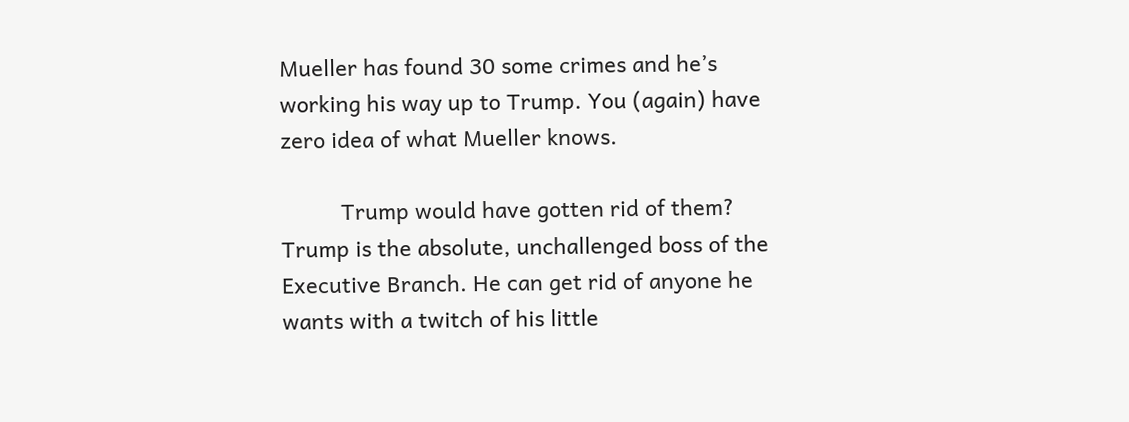Mueller has found 30 some crimes and he’s working his way up to Trump. You (again) have zero idea of what Mueller knows.

          Trump would have gotten rid of them? Trump is the absolute, unchallenged boss of the Executive Branch. He can get rid of anyone he wants with a twitch of his little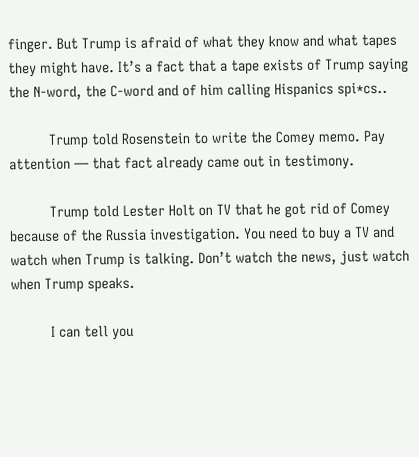finger. But Trump is afraid of what they know and what tapes they might have. It’s a fact that a tape exists of Trump saying the N-word, the C-word and of him calling Hispanics spi*cs..

          Trump told Rosenstein to write the Comey memo. Pay attention — that fact already came out in testimony.

          Trump told Lester Holt on TV that he got rid of Comey because of the Russia investigation. You need to buy a TV and watch when Trump is talking. Don’t watch the news, just watch when Trump speaks.

          I can tell you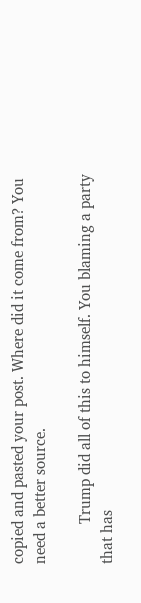copied and pasted your post. Where did it come from? You need a better source.

          Trump did all of this to himself. You blaming a party that has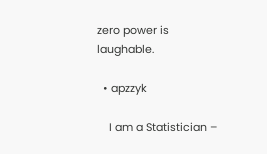zero power is laughable.

  • apzzyk

    I am a Statistician –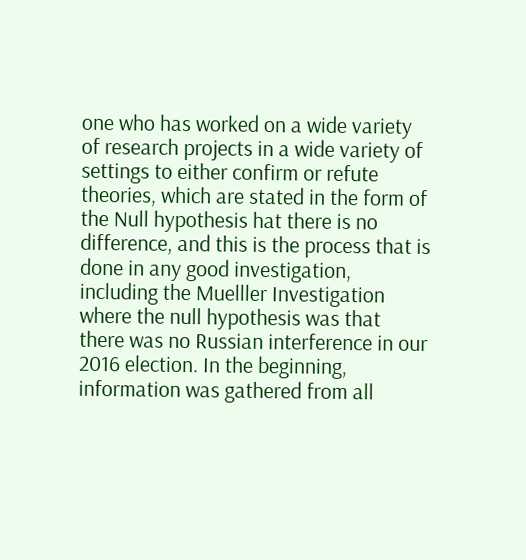one who has worked on a wide variety of research projects in a wide variety of settings to either confirm or refute theories, which are stated in the form of the Null hypothesis hat there is no difference, and this is the process that is done in any good investigation, including the Muelller Investigation where the null hypothesis was that there was no Russian interference in our 2016 election. In the beginning, information was gathered from all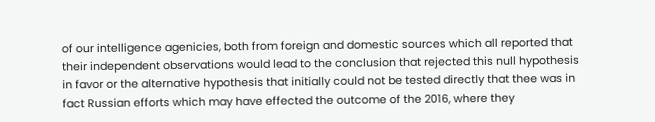of our intelligence agenicies, both from foreign and domestic sources which all reported that their independent observations would lead to the conclusion that rejected this null hypothesis in favor or the alternative hypothesis that initially could not be tested directly that thee was in fact Russian efforts which may have effected the outcome of the 2016, where they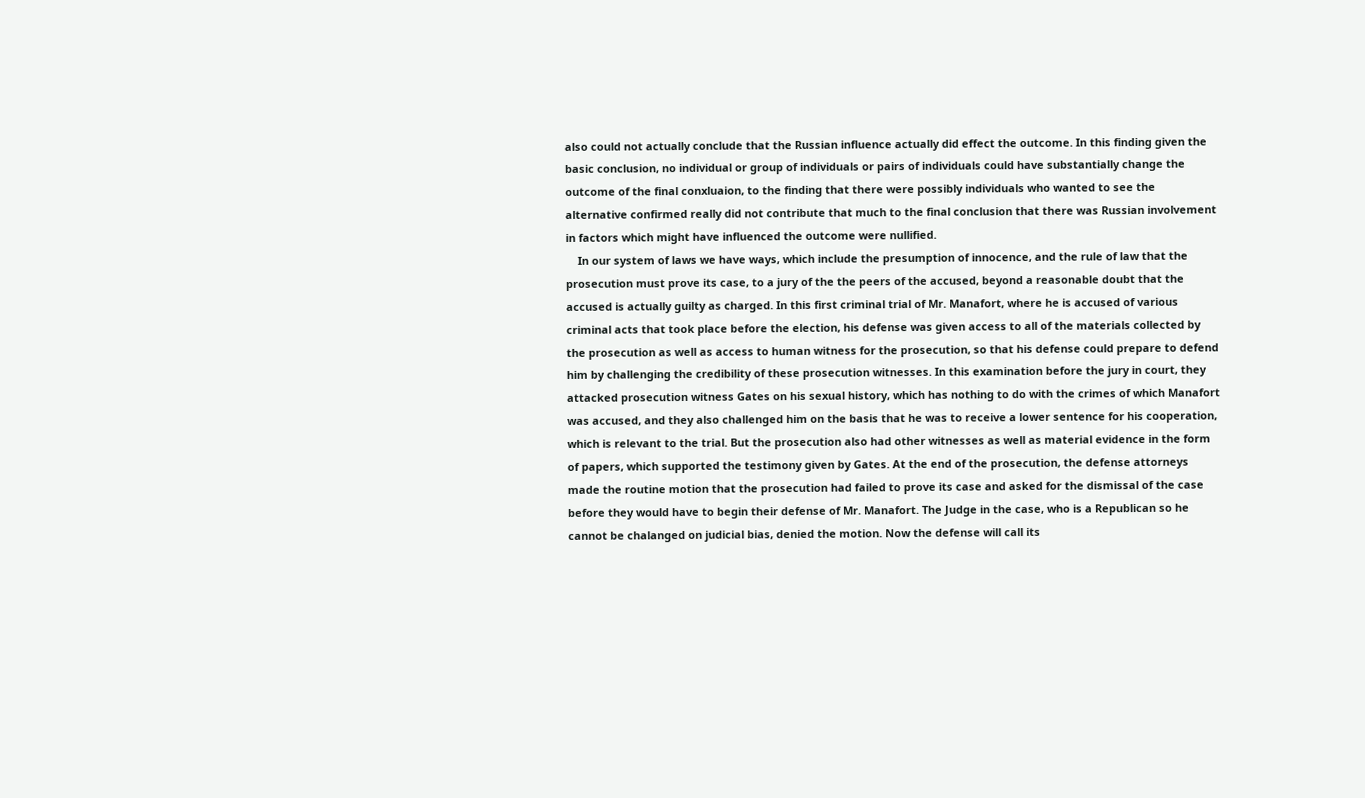also could not actually conclude that the Russian influence actually did effect the outcome. In this finding given the basic conclusion, no individual or group of individuals or pairs of individuals could have substantially change the outcome of the final conxluaion, to the finding that there were possibly individuals who wanted to see the alternative confirmed really did not contribute that much to the final conclusion that there was Russian involvement in factors which might have influenced the outcome were nullified.
    In our system of laws we have ways, which include the presumption of innocence, and the rule of law that the prosecution must prove its case, to a jury of the the peers of the accused, beyond a reasonable doubt that the accused is actually guilty as charged. In this first criminal trial of Mr. Manafort, where he is accused of various criminal acts that took place before the election, his defense was given access to all of the materials collected by the prosecution as well as access to human witness for the prosecution, so that his defense could prepare to defend him by challenging the credibility of these prosecution witnesses. In this examination before the jury in court, they attacked prosecution witness Gates on his sexual history, which has nothing to do with the crimes of which Manafort was accused, and they also challenged him on the basis that he was to receive a lower sentence for his cooperation, which is relevant to the trial. But the prosecution also had other witnesses as well as material evidence in the form of papers, which supported the testimony given by Gates. At the end of the prosecution, the defense attorneys made the routine motion that the prosecution had failed to prove its case and asked for the dismissal of the case before they would have to begin their defense of Mr. Manafort. The Judge in the case, who is a Republican so he cannot be chalanged on judicial bias, denied the motion. Now the defense will call its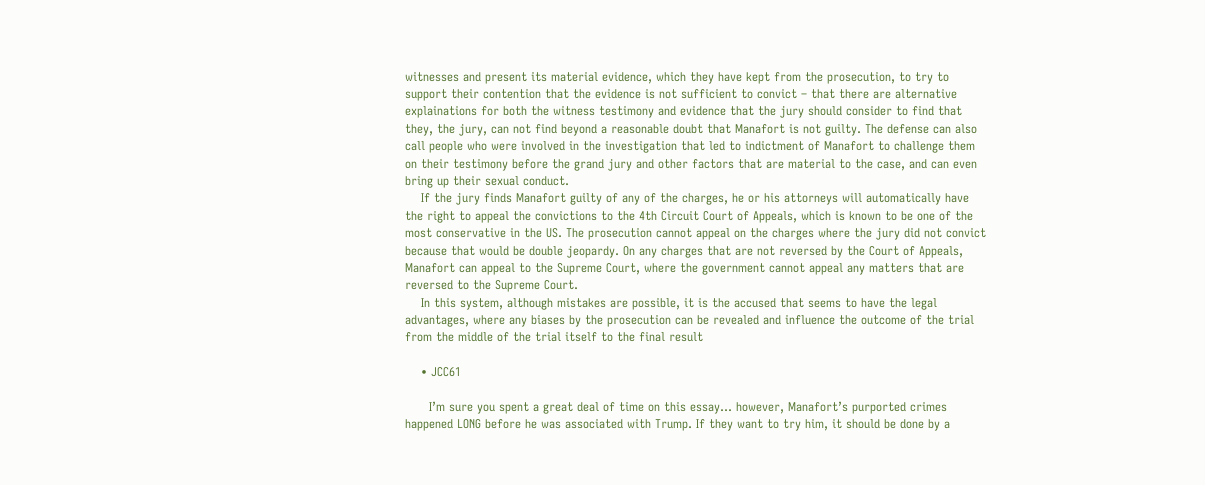witnesses and present its material evidence, which they have kept from the prosecution, to try to support their contention that the evidence is not sufficient to convict – that there are alternative explainations for both the witness testimony and evidence that the jury should consider to find that they, the jury, can not find beyond a reasonable doubt that Manafort is not guilty. The defense can also call people who were involved in the investigation that led to indictment of Manafort to challenge them on their testimony before the grand jury and other factors that are material to the case, and can even bring up their sexual conduct.
    If the jury finds Manafort guilty of any of the charges, he or his attorneys will automatically have the right to appeal the convictions to the 4th Circuit Court of Appeals, which is known to be one of the most conservative in the US. The prosecution cannot appeal on the charges where the jury did not convict because that would be double jeopardy. On any charges that are not reversed by the Court of Appeals, Manafort can appeal to the Supreme Court, where the government cannot appeal any matters that are reversed to the Supreme Court.
    In this system, although mistakes are possible, it is the accused that seems to have the legal advantages, where any biases by the prosecution can be revealed and influence the outcome of the trial from the middle of the trial itself to the final result

    • JCC61

      I’m sure you spent a great deal of time on this essay… however, Manafort’s purported crimes happened LONG before he was associated with Trump. If they want to try him, it should be done by a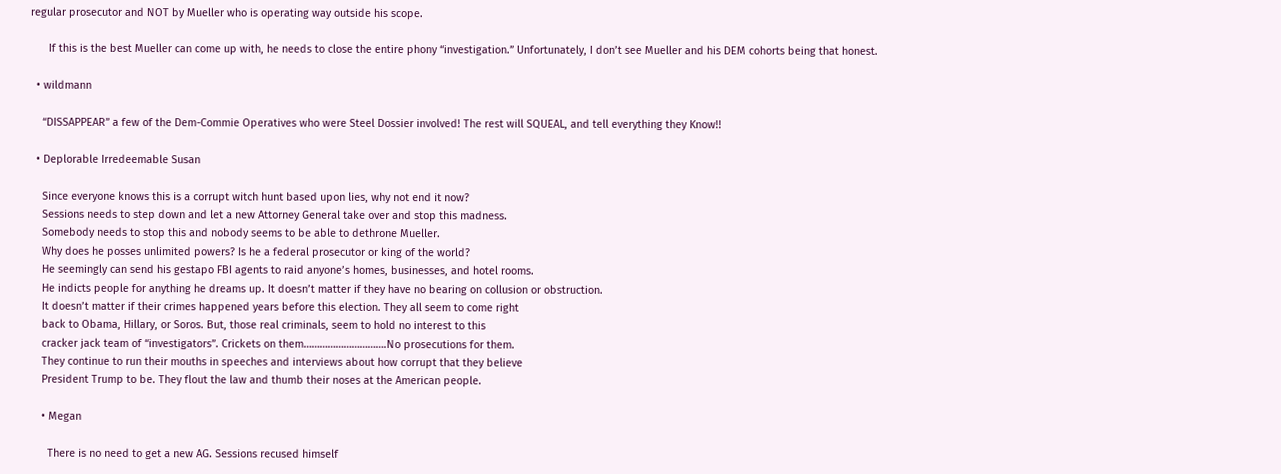regular prosecutor and NOT by Mueller who is operating way outside his scope.

      If this is the best Mueller can come up with, he needs to close the entire phony “investigation.” Unfortunately, I don’t see Mueller and his DEM cohorts being that honest.

  • wildmann

    “DISSAPPEAR” a few of the Dem-Commie Operatives who were Steel Dossier involved! The rest will SQUEAL, and tell everything they Know!!

  • Deplorable Irredeemable Susan

    Since everyone knows this is a corrupt witch hunt based upon lies, why not end it now?
    Sessions needs to step down and let a new Attorney General take over and stop this madness.
    Somebody needs to stop this and nobody seems to be able to dethrone Mueller.
    Why does he posses unlimited powers? Is he a federal prosecutor or king of the world?
    He seemingly can send his gestapo FBI agents to raid anyone’s homes, businesses, and hotel rooms.
    He indicts people for anything he dreams up. It doesn’t matter if they have no bearing on collusion or obstruction.
    It doesn’t matter if their crimes happened years before this election. They all seem to come right
    back to Obama, Hillary, or Soros. But, those real criminals, seem to hold no interest to this
    cracker jack team of “investigators”. Crickets on them………………………….No prosecutions for them.
    They continue to run their mouths in speeches and interviews about how corrupt that they believe
    President Trump to be. They flout the law and thumb their noses at the American people.

    • Megan

      There is no need to get a new AG. Sessions recused himself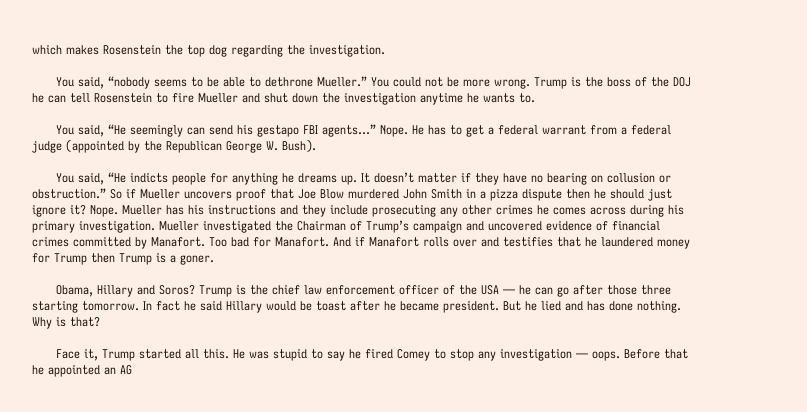which makes Rosenstein the top dog regarding the investigation.

      You said, “nobody seems to be able to dethrone Mueller.” You could not be more wrong. Trump is the boss of the DOJ he can tell Rosenstein to fire Mueller and shut down the investigation anytime he wants to.

      You said, “He seemingly can send his gestapo FBI agents…” Nope. He has to get a federal warrant from a federal judge (appointed by the Republican George W. Bush).

      You said, “He indicts people for anything he dreams up. It doesn’t matter if they have no bearing on collusion or obstruction.” So if Mueller uncovers proof that Joe Blow murdered John Smith in a pizza dispute then he should just ignore it? Nope. Mueller has his instructions and they include prosecuting any other crimes he comes across during his primary investigation. Mueller investigated the Chairman of Trump’s campaign and uncovered evidence of financial crimes committed by Manafort. Too bad for Manafort. And if Manafort rolls over and testifies that he laundered money for Trump then Trump is a goner.

      Obama, Hillary and Soros? Trump is the chief law enforcement officer of the USA — he can go after those three starting tomorrow. In fact he said Hillary would be toast after he became president. But he lied and has done nothing. Why is that?

      Face it, Trump started all this. He was stupid to say he fired Comey to stop any investigation — oops. Before that he appointed an AG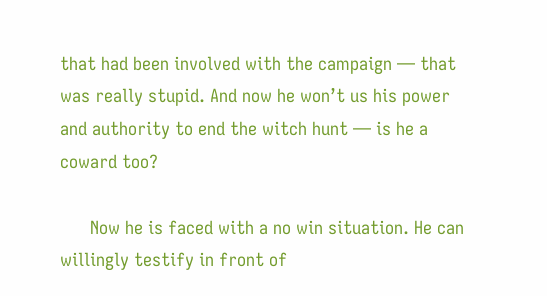that had been involved with the campaign — that was really stupid. And now he won’t us his power and authority to end the witch hunt — is he a coward too?

      Now he is faced with a no win situation. He can willingly testify in front of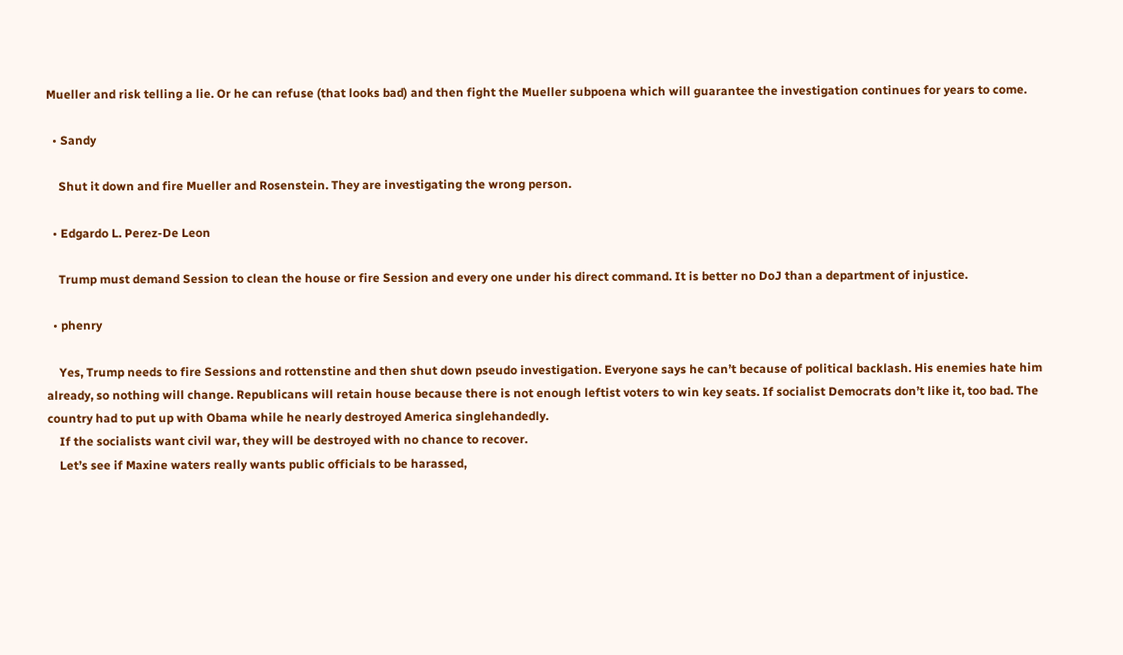Mueller and risk telling a lie. Or he can refuse (that looks bad) and then fight the Mueller subpoena which will guarantee the investigation continues for years to come.

  • Sandy

    Shut it down and fire Mueller and Rosenstein. They are investigating the wrong person.

  • Edgardo L. Perez-De Leon

    Trump must demand Session to clean the house or fire Session and every one under his direct command. It is better no DoJ than a department of injustice.

  • phenry

    Yes, Trump needs to fire Sessions and rottenstine and then shut down pseudo investigation. Everyone says he can’t because of political backlash. His enemies hate him already, so nothing will change. Republicans will retain house because there is not enough leftist voters to win key seats. If socialist Democrats don’t like it, too bad. The country had to put up with Obama while he nearly destroyed America singlehandedly.
    If the socialists want civil war, they will be destroyed with no chance to recover.
    Let’s see if Maxine waters really wants public officials to be harassed,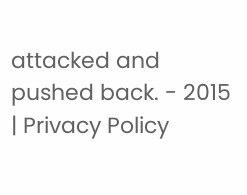attacked and pushed back. - 2015 | Privacy Policy